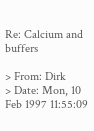Re: Calcium and buffers

> From: Dirk
> Date: Mon, 10 Feb 1997 11:55:09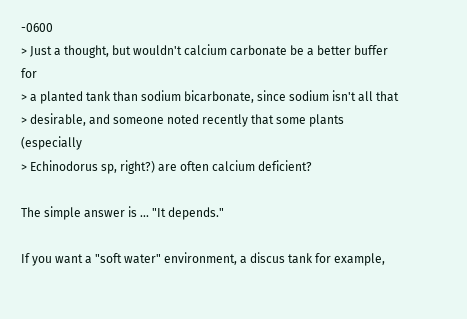-0600
> Just a thought, but wouldn't calcium carbonate be a better buffer for
> a planted tank than sodium bicarbonate, since sodium isn't all that
> desirable, and someone noted recently that some plants (especially
> Echinodorus sp, right?) are often calcium deficient?

The simple answer is ... "It depends."

If you want a "soft water" environment, a discus tank for example,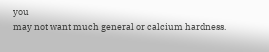you
may not want much general or calcium hardness.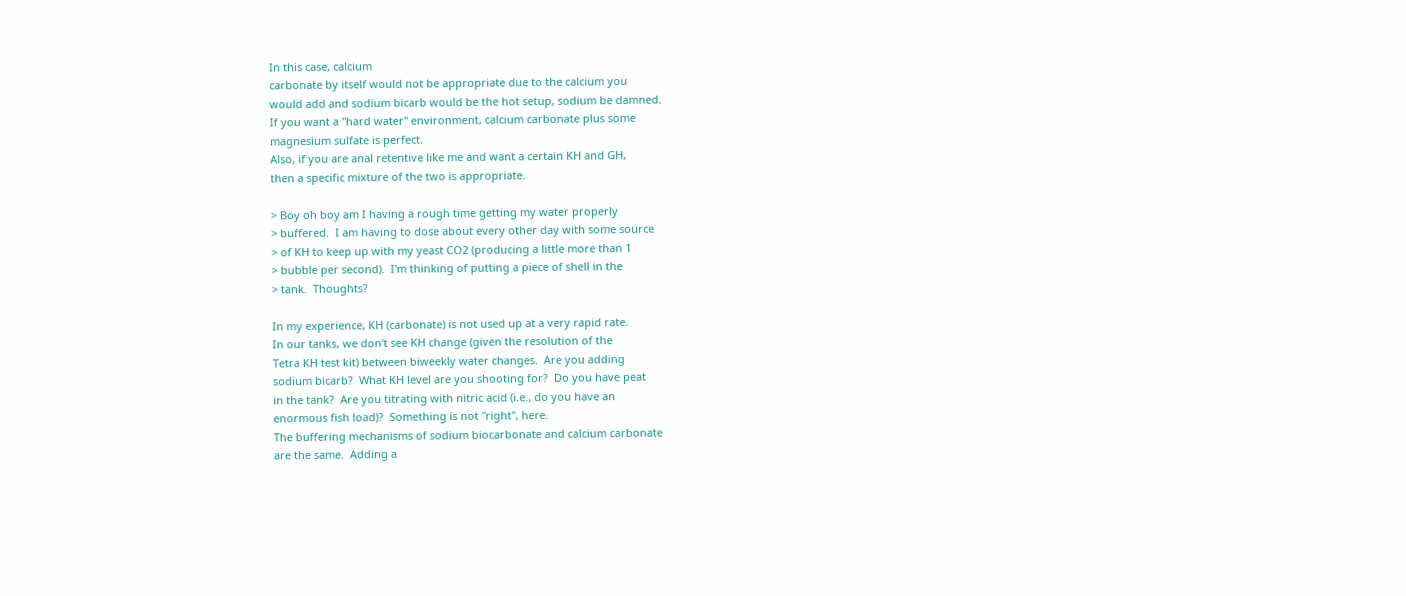In this case, calcium
carbonate by itself would not be appropriate due to the calcium you
would add and sodium bicarb would be the hot setup, sodium be damned.
If you want a "hard water" environment, calcium carbonate plus some
magnesium sulfate is perfect.
Also, if you are anal retentive like me and want a certain KH and GH,
then a specific mixture of the two is appropriate.

> Boy oh boy am I having a rough time getting my water properly
> buffered.  I am having to dose about every other day with some source
> of KH to keep up with my yeast CO2 (producing a little more than 1
> bubble per second).  I'm thinking of putting a piece of shell in the
> tank.  Thoughts?

In my experience, KH (carbonate) is not used up at a very rapid rate.
In our tanks, we don't see KH change (given the resolution of the
Tetra KH test kit) between biweekly water changes.  Are you adding
sodium bicarb?  What KH level are you shooting for?  Do you have peat
in the tank?  Are you titrating with nitric acid (i.e., do you have an
enormous fish load)?  Something is not "right", here.
The buffering mechanisms of sodium biocarbonate and calcium carbonate
are the same.  Adding a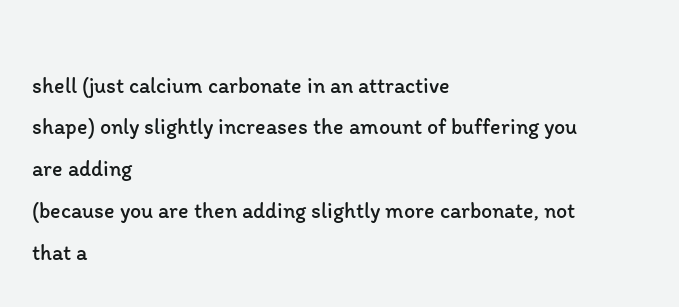shell (just calcium carbonate in an attractive
shape) only slightly increases the amount of buffering you are adding
(because you are then adding slightly more carbonate, not that a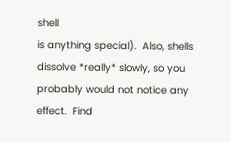shell
is anything special).  Also, shells dissolve *really* slowly, so you
probably would not notice any effect.  Find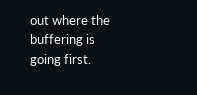out where the buffering is
going first.